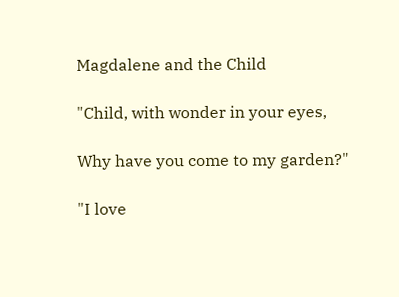Magdalene and the Child

"Child, with wonder in your eyes,

Why have you come to my garden?"

"I love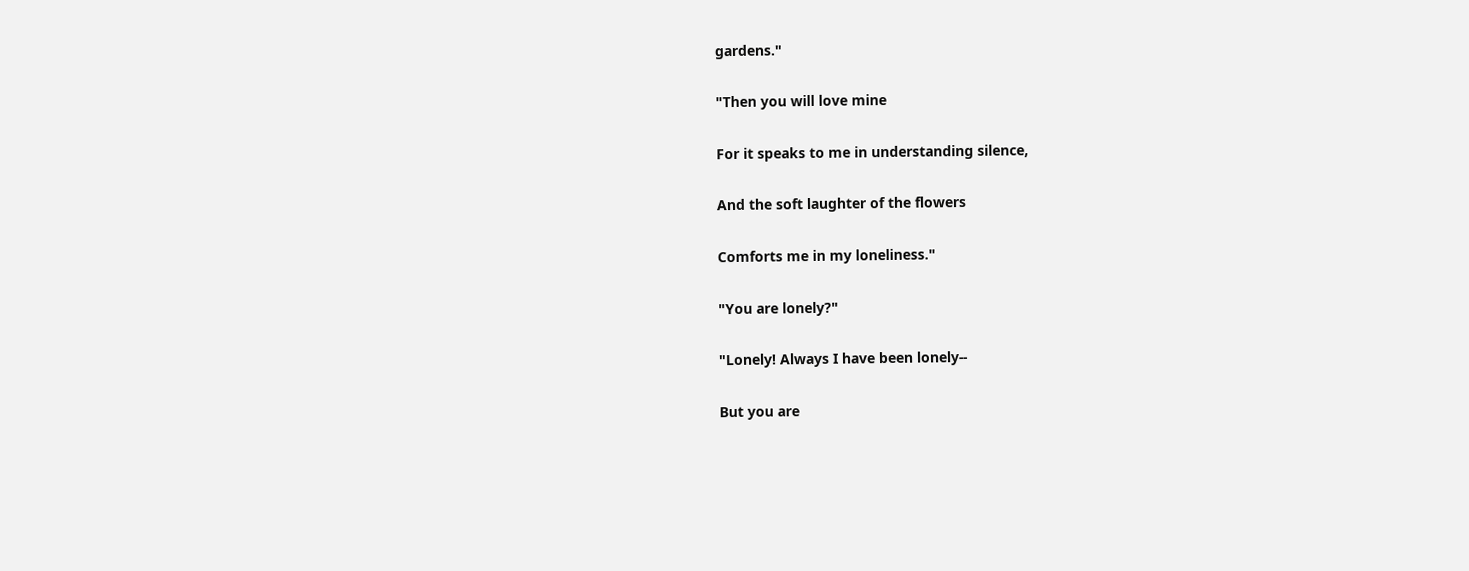gardens."

"Then you will love mine

For it speaks to me in understanding silence,

And the soft laughter of the flowers

Comforts me in my loneliness."

"You are lonely?"

"Lonely! Always I have been lonely--

But you are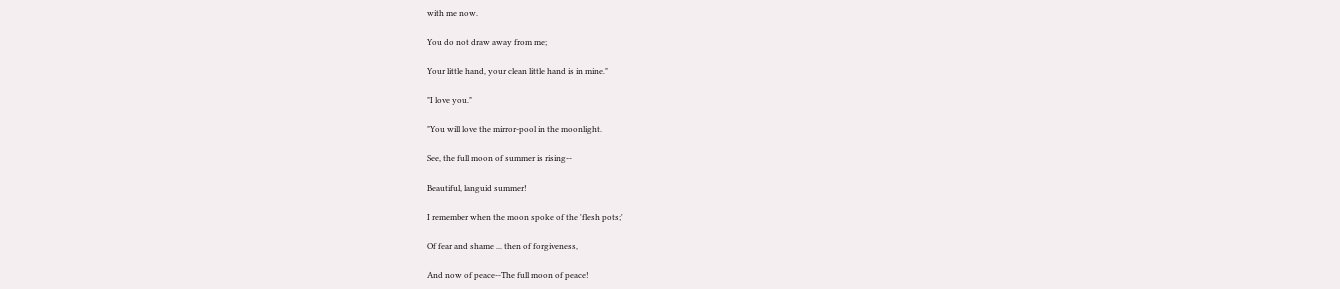with me now.

You do not draw away from me;

Your little hand, your clean little hand is in mine."

"I love you."

"You will love the mirror-pool in the moonlight.

See, the full moon of summer is rising--

Beautiful, languid summer!

I remember when the moon spoke of the 'flesh pots;'

Of fear and shame ... then of forgiveness,

And now of peace--The full moon of peace!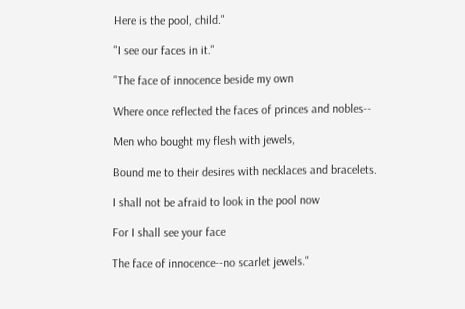Here is the pool, child."

"I see our faces in it."

"The face of innocence beside my own

Where once reflected the faces of princes and nobles--

Men who bought my flesh with jewels,

Bound me to their desires with necklaces and bracelets.

I shall not be afraid to look in the pool now

For I shall see your face

The face of innocence--no scarlet jewels."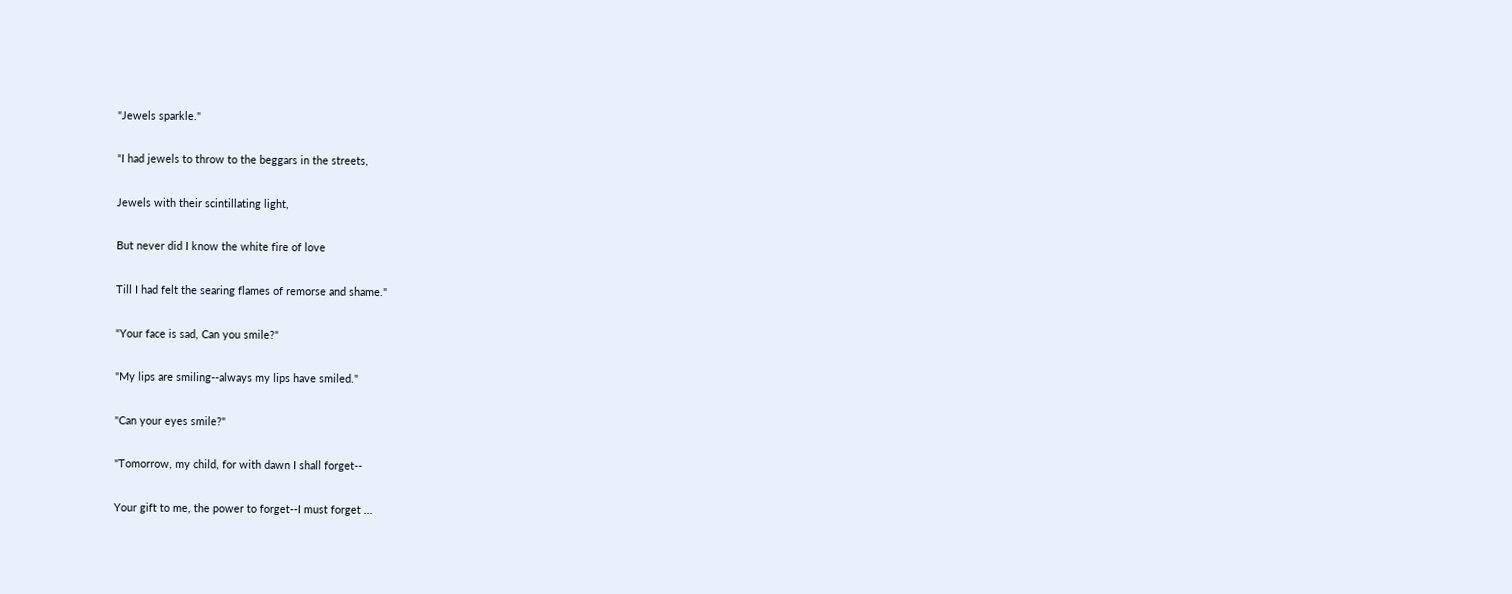"Jewels sparkle."

"I had jewels to throw to the beggars in the streets,

Jewels with their scintillating light,

But never did I know the white fire of love

Till I had felt the searing flames of remorse and shame."

"Your face is sad, Can you smile?"

"My lips are smiling--always my lips have smiled."

"Can your eyes smile?"

"Tomorrow, my child, for with dawn I shall forget--

Your gift to me, the power to forget--I must forget ...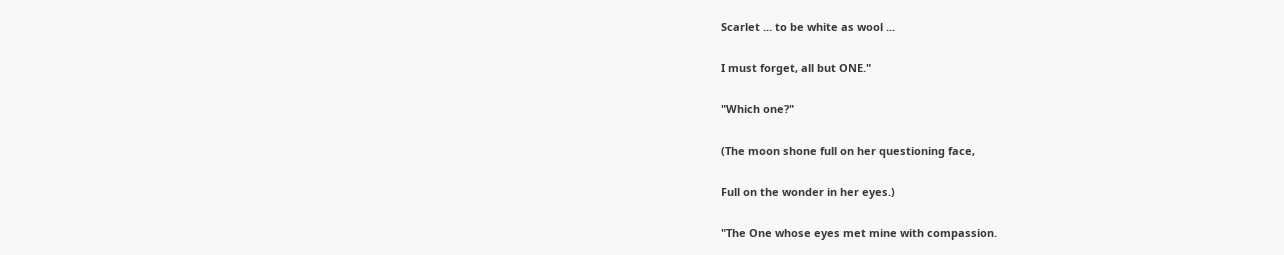Scarlet ... to be white as wool ...

I must forget, all but ONE."

"Which one?"

(The moon shone full on her questioning face,

Full on the wonder in her eyes.)

"The One whose eyes met mine with compassion.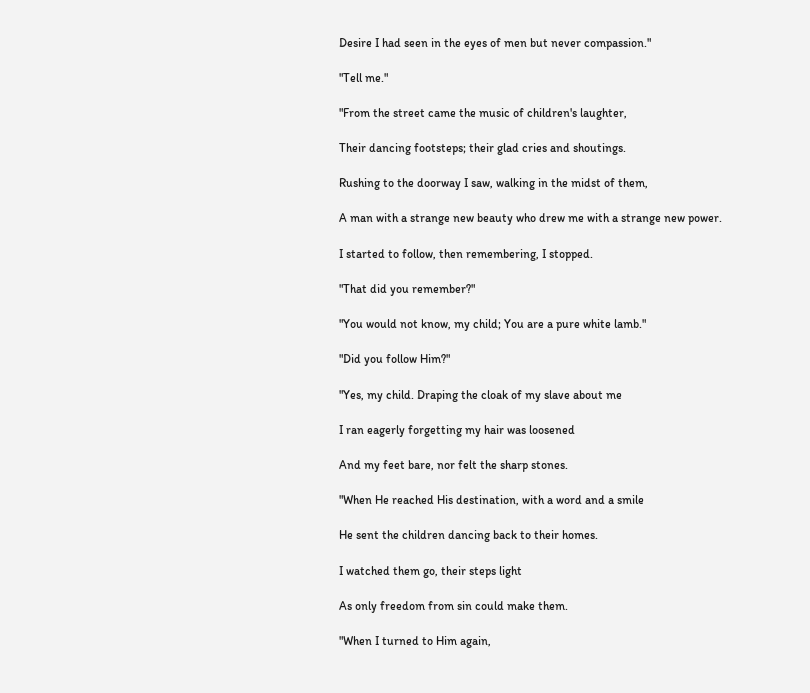Desire I had seen in the eyes of men but never compassion."

"Tell me."

"From the street came the music of children's laughter,

Their dancing footsteps; their glad cries and shoutings.

Rushing to the doorway I saw, walking in the midst of them,

A man with a strange new beauty who drew me with a strange new power.

I started to follow, then remembering, I stopped.

"That did you remember?"

"You would not know, my child; You are a pure white lamb."

"Did you follow Him?"

"Yes, my child. Draping the cloak of my slave about me

I ran eagerly forgetting my hair was loosened

And my feet bare, nor felt the sharp stones.

"When He reached His destination, with a word and a smile

He sent the children dancing back to their homes.

I watched them go, their steps light

As only freedom from sin could make them.

"When I turned to Him again,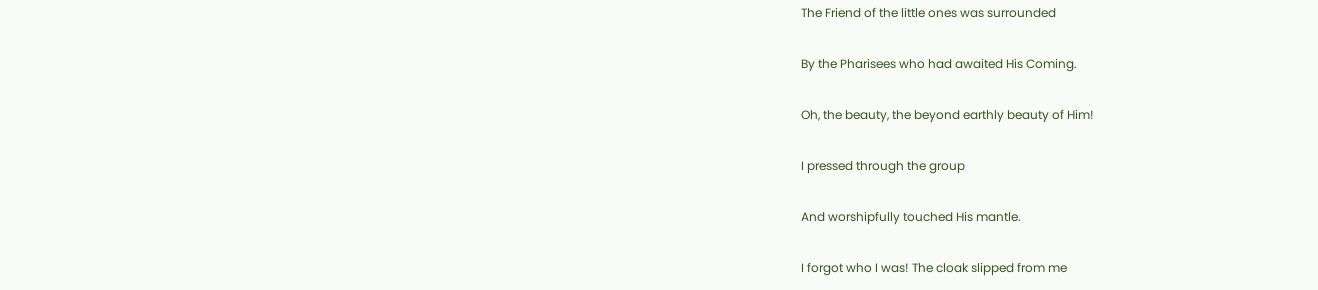The Friend of the little ones was surrounded

By the Pharisees who had awaited His Coming.

Oh, the beauty, the beyond earthly beauty of Him!

I pressed through the group

And worshipfully touched His mantle.

I forgot who I was! The cloak slipped from me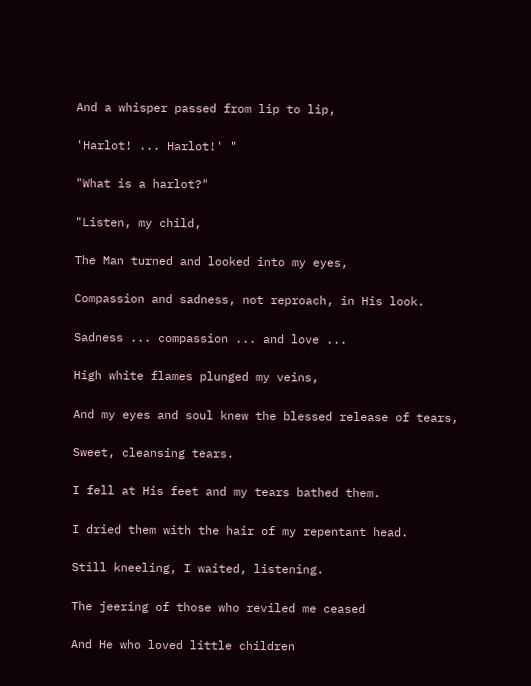And a whisper passed from lip to lip,

'Harlot! ... Harlot!' "

"What is a harlot?"

"Listen, my child,

The Man turned and looked into my eyes,

Compassion and sadness, not reproach, in His look.

Sadness ... compassion ... and love ...

High white flames plunged my veins,

And my eyes and soul knew the blessed release of tears,

Sweet, cleansing tears.

I fell at His feet and my tears bathed them.

I dried them with the hair of my repentant head.

Still kneeling, I waited, listening.

The jeering of those who reviled me ceased

And He who loved little children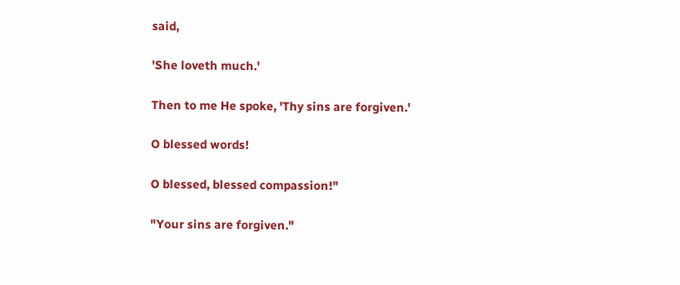said,

'She loveth much.'

Then to me He spoke, 'Thy sins are forgiven.'

O blessed words!

O blessed, blessed compassion!"

"Your sins are forgiven."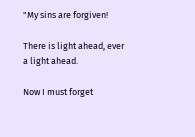"My sins are forgiven!

There is light ahead, ever a light ahead.

Now I must forget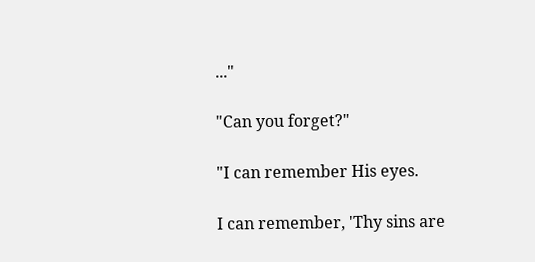..."

"Can you forget?"

"I can remember His eyes.

I can remember, 'Thy sins are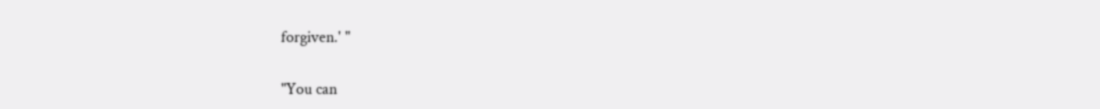forgiven.' "

"You can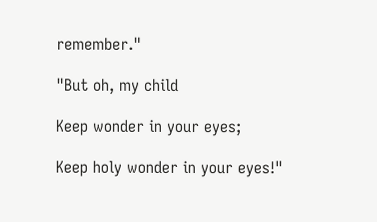remember."

"But oh, my child

Keep wonder in your eyes;

Keep holy wonder in your eyes!"